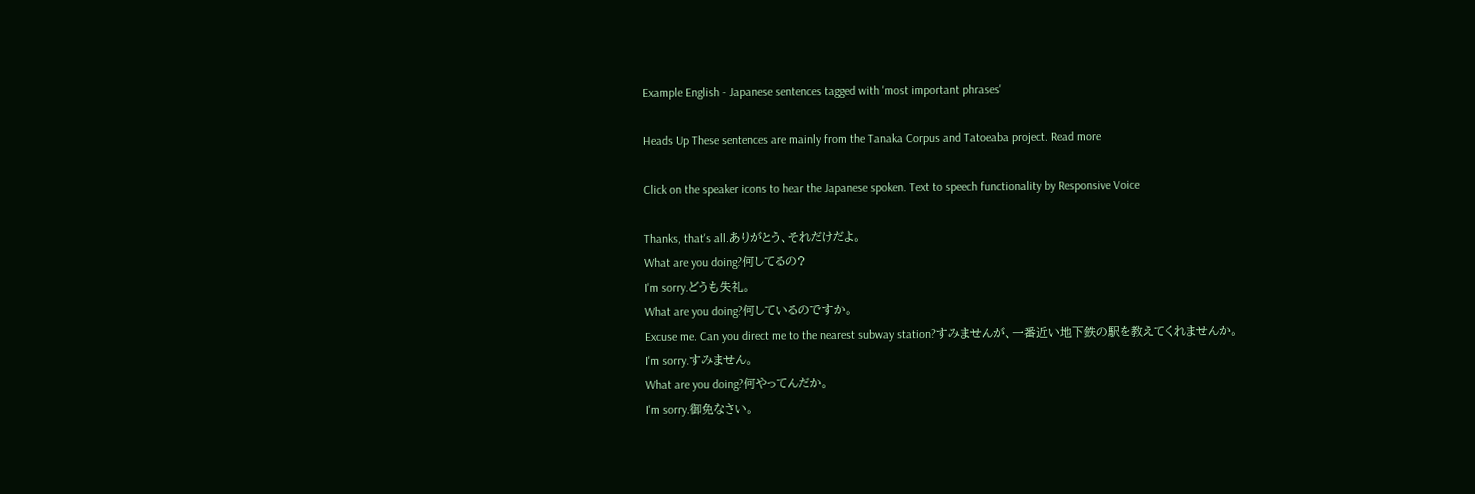Example English - Japanese sentences tagged with 'most important phrases'

Heads Up These sentences are mainly from the Tanaka Corpus and Tatoeaba project. Read more

Click on the speaker icons to hear the Japanese spoken. Text to speech functionality by Responsive Voice

Thanks, that's all.ありがとう、それだけだよ。
What are you doing?何してるの?
I'm sorry.どうも失礼。
What are you doing?何しているのですか。
Excuse me. Can you direct me to the nearest subway station?すみませんが、一番近い地下鉄の駅を教えてくれませんか。
I'm sorry.すみません。
What are you doing?何やってんだか。
I'm sorry.御免なさい。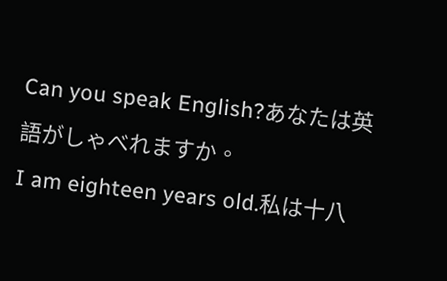Can you speak English?あなたは英語がしゃべれますか。
I am eighteen years old.私は十八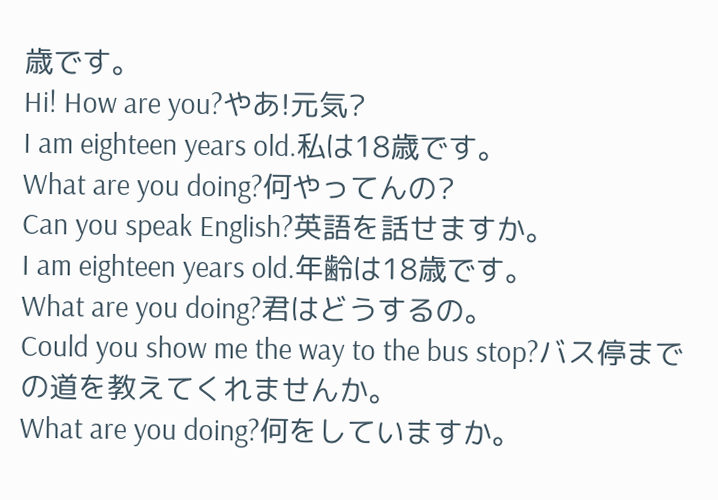歳です。
Hi! How are you?やあ!元気?
I am eighteen years old.私は18歳です。
What are you doing?何やってんの?
Can you speak English?英語を話せますか。
I am eighteen years old.年齢は18歳です。
What are you doing?君はどうするの。
Could you show me the way to the bus stop?バス停までの道を教えてくれませんか。
What are you doing?何をしていますか。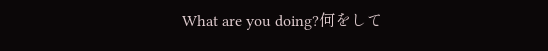What are you doing?何をして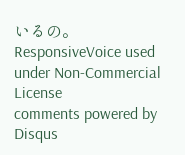いるの。
ResponsiveVoice used under Non-Commercial License
comments powered by Disqus